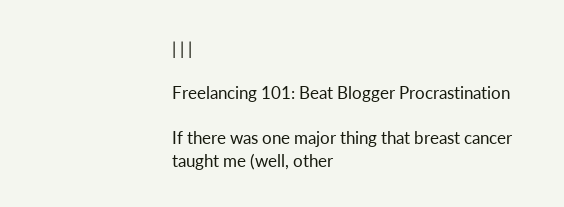| | |

Freelancing 101: Beat Blogger Procrastination

If there was one major thing that breast cancer taught me (well, other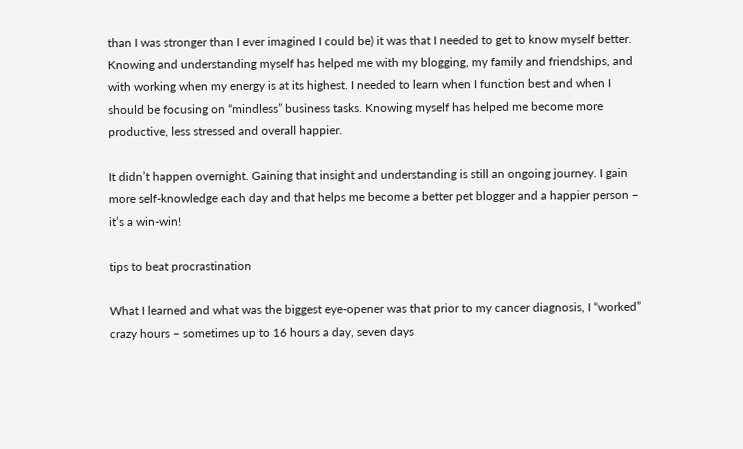than I was stronger than I ever imagined I could be) it was that I needed to get to know myself better. Knowing and understanding myself has helped me with my blogging, my family and friendships, and with working when my energy is at its highest. I needed to learn when I function best and when I should be focusing on “mindless” business tasks. Knowing myself has helped me become more productive, less stressed and overall happier.

It didn’t happen overnight. Gaining that insight and understanding is still an ongoing journey. I gain more self-knowledge each day and that helps me become a better pet blogger and a happier person – it’s a win-win!

tips to beat procrastination

What I learned and what was the biggest eye-opener was that prior to my cancer diagnosis, I “worked” crazy hours – sometimes up to 16 hours a day, seven days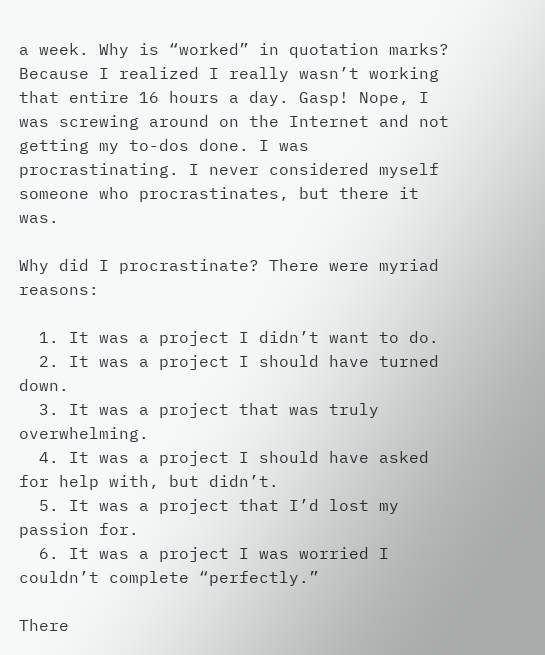a week. Why is “worked” in quotation marks? Because I realized I really wasn’t working that entire 16 hours a day. Gasp! Nope, I was screwing around on the Internet and not getting my to-dos done. I was procrastinating. I never considered myself someone who procrastinates, but there it was.

Why did I procrastinate? There were myriad reasons:

  1. It was a project I didn’t want to do.
  2. It was a project I should have turned down.
  3. It was a project that was truly overwhelming.
  4. It was a project I should have asked for help with, but didn’t.
  5. It was a project that I’d lost my passion for.
  6. It was a project I was worried I couldn’t complete “perfectly.”

There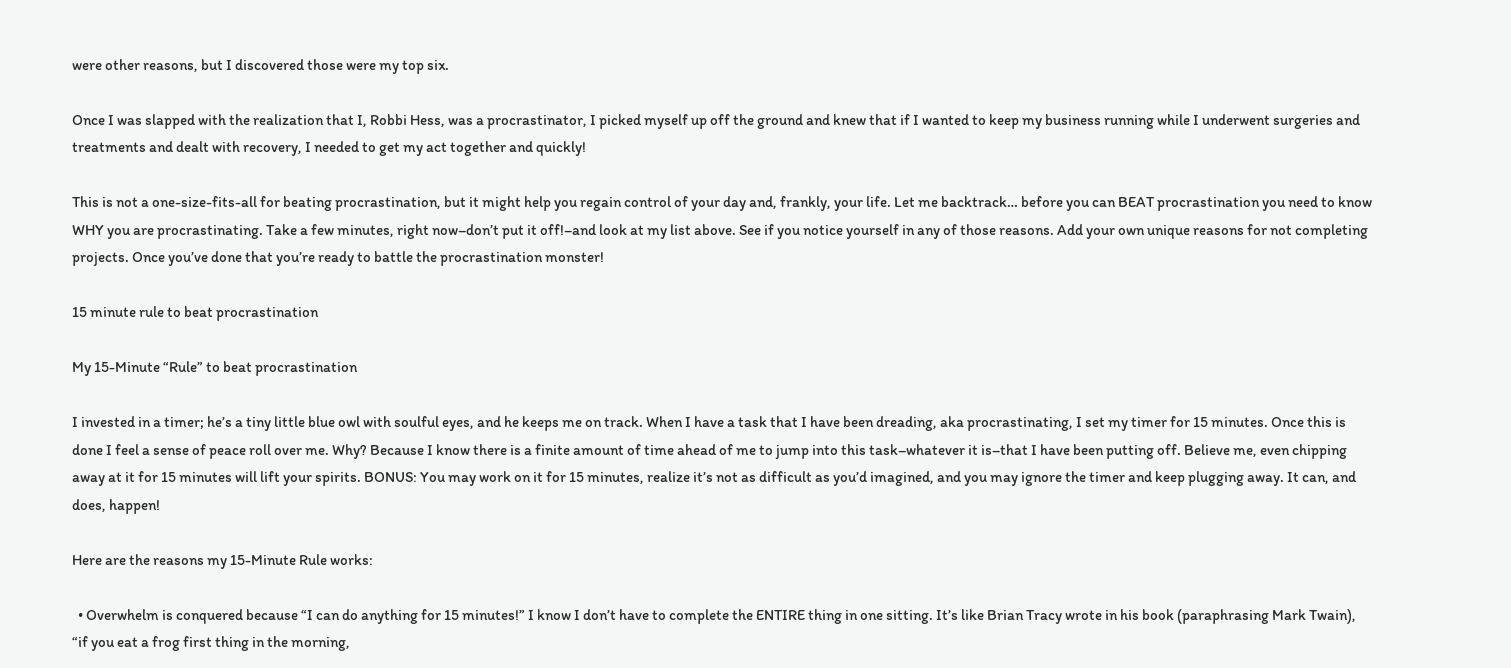were other reasons, but I discovered those were my top six.

Once I was slapped with the realization that I, Robbi Hess, was a procrastinator, I picked myself up off the ground and knew that if I wanted to keep my business running while I underwent surgeries and treatments and dealt with recovery, I needed to get my act together and quickly!

This is not a one-size-fits-all for beating procrastination, but it might help you regain control of your day and, frankly, your life. Let me backtrack… before you can BEAT procrastination you need to know WHY you are procrastinating. Take a few minutes, right now–don’t put it off!–and look at my list above. See if you notice yourself in any of those reasons. Add your own unique reasons for not completing projects. Once you’ve done that you’re ready to battle the procrastination monster!

15 minute rule to beat procrastination

My 15-Minute “Rule” to beat procrastination

I invested in a timer; he’s a tiny little blue owl with soulful eyes, and he keeps me on track. When I have a task that I have been dreading, aka procrastinating, I set my timer for 15 minutes. Once this is done I feel a sense of peace roll over me. Why? Because I know there is a finite amount of time ahead of me to jump into this task–whatever it is–that I have been putting off. Believe me, even chipping away at it for 15 minutes will lift your spirits. BONUS: You may work on it for 15 minutes, realize it’s not as difficult as you’d imagined, and you may ignore the timer and keep plugging away. It can, and does, happen!

Here are the reasons my 15-Minute Rule works:

  • Overwhelm is conquered because “I can do anything for 15 minutes!” I know I don’t have to complete the ENTIRE thing in one sitting. It’s like Brian Tracy wrote in his book (paraphrasing Mark Twain), “if you eat a frog first thing in the morning,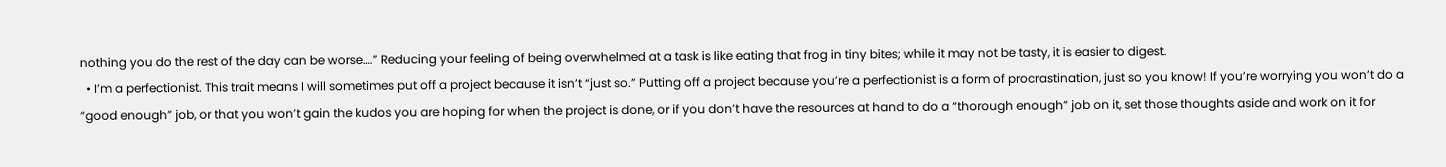nothing you do the rest of the day can be worse….” Reducing your feeling of being overwhelmed at a task is like eating that frog in tiny bites; while it may not be tasty, it is easier to digest.
  • I’m a perfectionist. This trait means I will sometimes put off a project because it isn’t “just so.” Putting off a project because you’re a perfectionist is a form of procrastination, just so you know! If you’re worrying you won’t do a “good enough” job, or that you won’t gain the kudos you are hoping for when the project is done, or if you don’t have the resources at hand to do a “thorough enough” job on it, set those thoughts aside and work on it for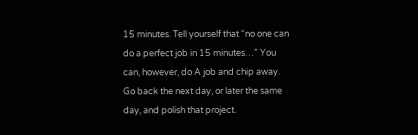15 minutes. Tell yourself that “no one can do a perfect job in 15 minutes…” You can, however, do A job and chip away. Go back the next day, or later the same day, and polish that project.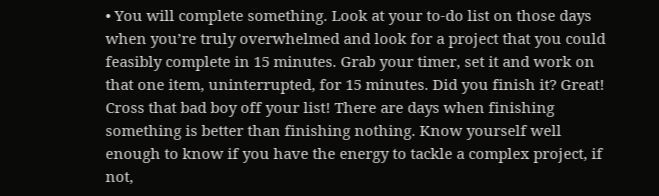• You will complete something. Look at your to-do list on those days when you’re truly overwhelmed and look for a project that you could feasibly complete in 15 minutes. Grab your timer, set it and work on that one item, uninterrupted, for 15 minutes. Did you finish it? Great! Cross that bad boy off your list! There are days when finishing something is better than finishing nothing. Know yourself well enough to know if you have the energy to tackle a complex project, if not,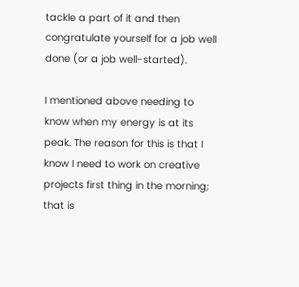tackle a part of it and then congratulate yourself for a job well done (or a job well-started).

I mentioned above needing to know when my energy is at its peak. The reason for this is that I know I need to work on creative projects first thing in the morning; that is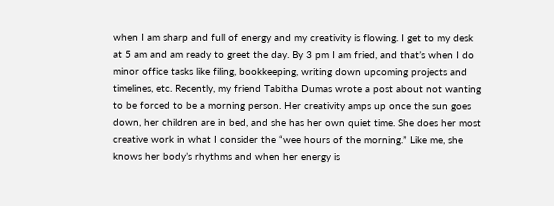when I am sharp and full of energy and my creativity is flowing. I get to my desk at 5 am and am ready to greet the day. By 3 pm I am fried, and that’s when I do minor office tasks like filing, bookkeeping, writing down upcoming projects and timelines, etc. Recently, my friend Tabitha Dumas wrote a post about not wanting to be forced to be a morning person. Her creativity amps up once the sun goes down, her children are in bed, and she has her own quiet time. She does her most creative work in what I consider the “wee hours of the morning.” Like me, she knows her body’s rhythms and when her energy is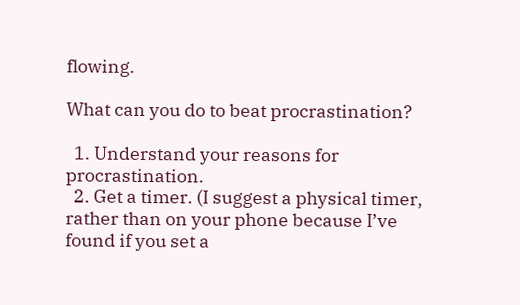flowing.

What can you do to beat procrastination?

  1. Understand your reasons for procrastination.
  2. Get a timer. (I suggest a physical timer, rather than on your phone because I’ve found if you set a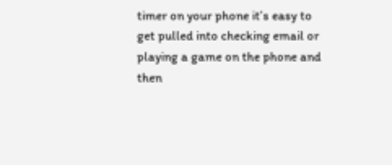timer on your phone it’s easy to get pulled into checking email or playing a game on the phone and then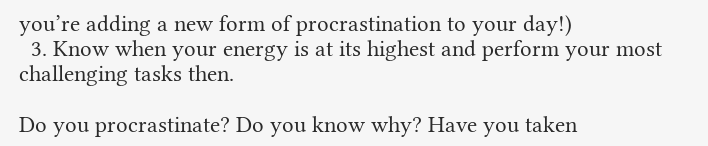you’re adding a new form of procrastination to your day!)
  3. Know when your energy is at its highest and perform your most challenging tasks then.

Do you procrastinate? Do you know why? Have you taken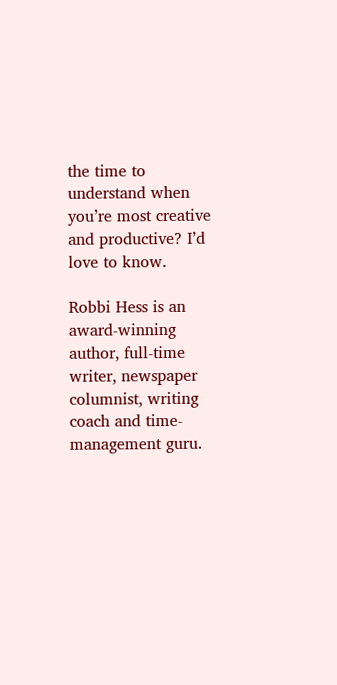the time to understand when you’re most creative and productive? I’d love to know.

Robbi Hess is an award-winning author, full-time writer, newspaper columnist, writing coach and time-management guru.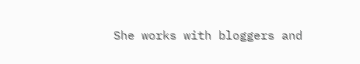She works with bloggers and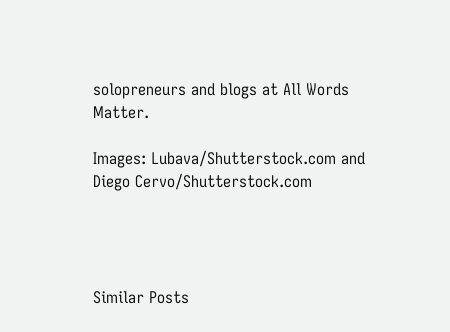solopreneurs and blogs at All Words Matter.

Images: Lubava/Shutterstock.com and Diego Cervo/Shutterstock.com




Similar Posts